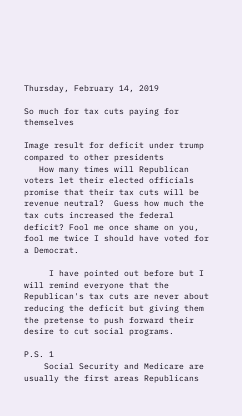Thursday, February 14, 2019

So much for tax cuts paying for themselves

Image result for deficit under trump compared to other presidents
   How many times will Republican voters let their elected officials promise that their tax cuts will be revenue neutral?  Guess how much the tax cuts increased the federal deficit? Fool me once shame on you, fool me twice I should have voted for a Democrat.

     I have pointed out before but I will remind everyone that the Republican's tax cuts are never about reducing the deficit but giving them the pretense to push forward their desire to cut social programs.

P.S. 1
    Social Security and Medicare are usually the first areas Republicans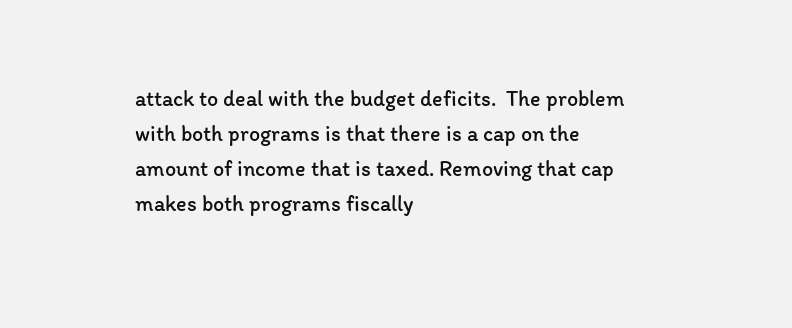attack to deal with the budget deficits.  The problem with both programs is that there is a cap on the amount of income that is taxed. Removing that cap makes both programs fiscally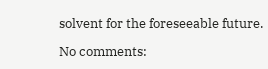solvent for the foreseeable future.

No comments: